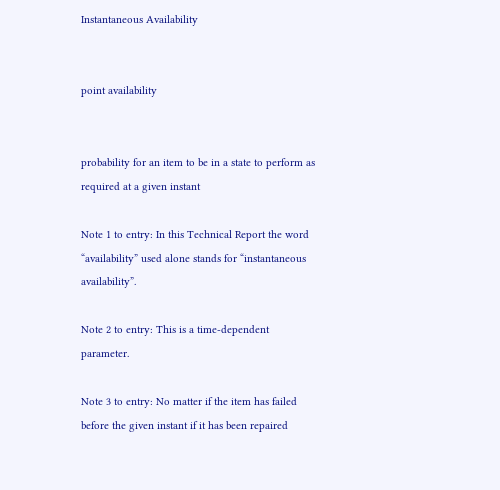Instantaneous Availability


point availability


probability for an item to be in a state to perform as required at a given instant

Note 1 to entry: In this Technical Report the word “availability” used alone stands for “instantaneous availability”.

Note 2 to entry: This is a time-dependent parameter.

Note 3 to entry: No matter if the item has failed before the given instant if it has been repaired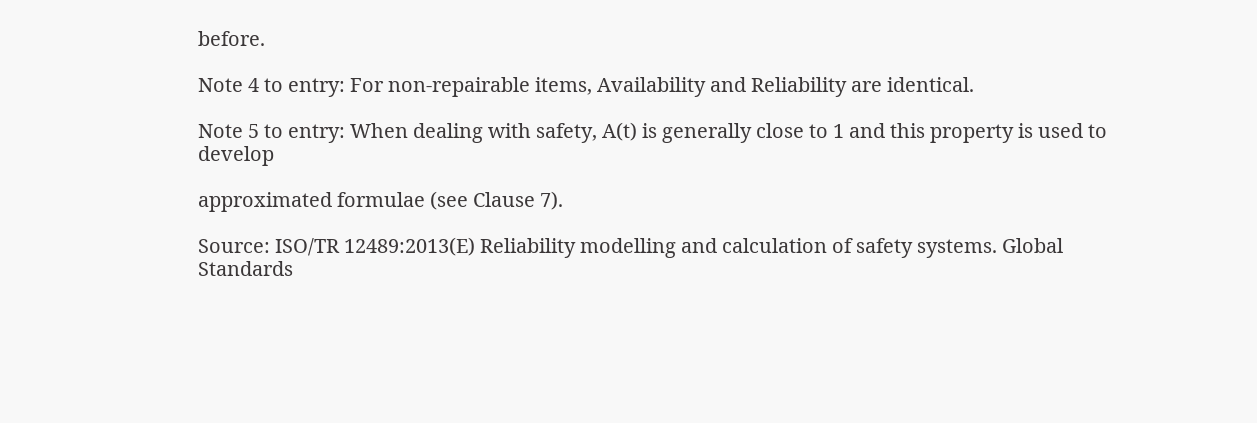before.

Note 4 to entry: For non-repairable items, Availability and Reliability are identical.

Note 5 to entry: When dealing with safety, A(t) is generally close to 1 and this property is used to develop

approximated formulae (see Clause 7).

Source: ISO/TR 12489:2013(E) Reliability modelling and calculation of safety systems. Global Standards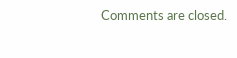Comments are closed.